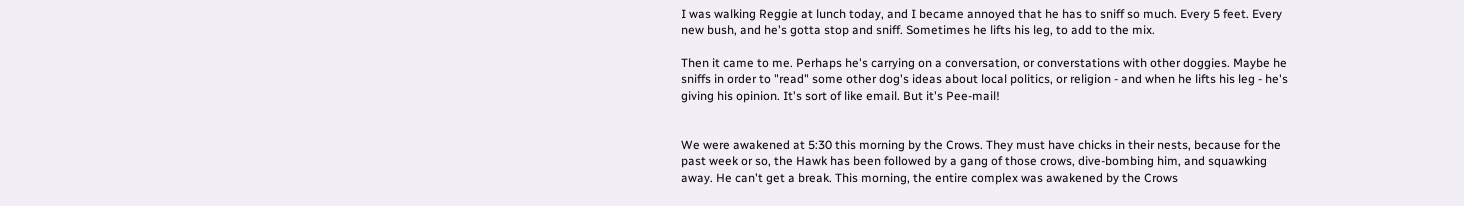I was walking Reggie at lunch today, and I became annoyed that he has to sniff so much. Every 5 feet. Every new bush, and he's gotta stop and sniff. Sometimes he lifts his leg, to add to the mix.

Then it came to me. Perhaps he's carrying on a conversation, or converstations with other doggies. Maybe he sniffs in order to "read" some other dog's ideas about local politics, or religion - and when he lifts his leg - he's giving his opinion. It's sort of like email. But it's Pee-mail!


We were awakened at 5:30 this morning by the Crows. They must have chicks in their nests, because for the past week or so, the Hawk has been followed by a gang of those crows, dive-bombing him, and squawking away. He can't get a break. This morning, the entire complex was awakened by the Crows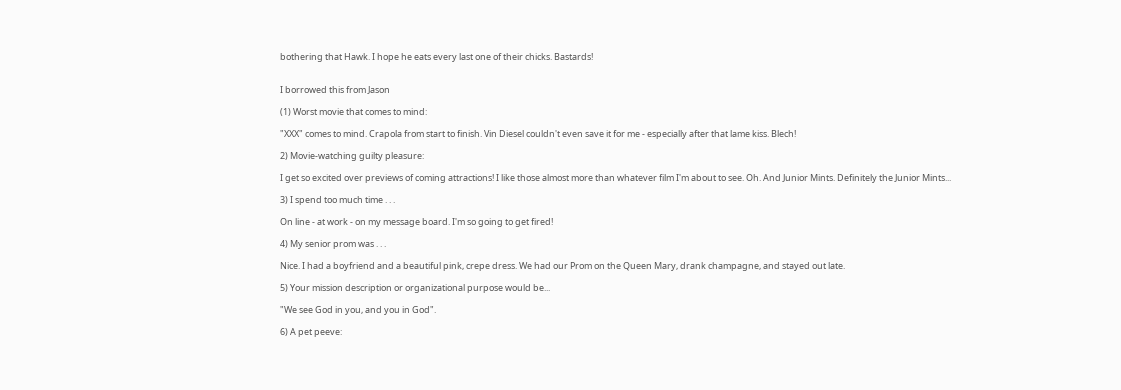bothering that Hawk. I hope he eats every last one of their chicks. Bastards!


I borrowed this from Jason

(1) Worst movie that comes to mind:

"XXX" comes to mind. Crapola from start to finish. Vin Diesel couldn't even save it for me - especially after that lame kiss. Blech!

2) Movie-watching guilty pleasure:

I get so excited over previews of coming attractions! I like those almost more than whatever film I'm about to see. Oh. And Junior Mints. Definitely the Junior Mints...

3) I spend too much time . . .

On line - at work - on my message board. I'm so going to get fired!

4) My senior prom was . . .

Nice. I had a boyfriend and a beautiful pink, crepe dress. We had our Prom on the Queen Mary, drank champagne, and stayed out late.

5) Your mission description or organizational purpose would be...

"We see God in you, and you in God".

6) A pet peeve: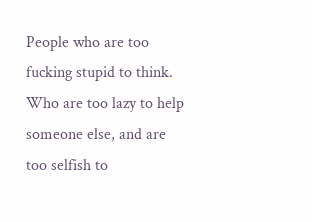People who are too fucking stupid to think. Who are too lazy to help someone else, and are too selfish to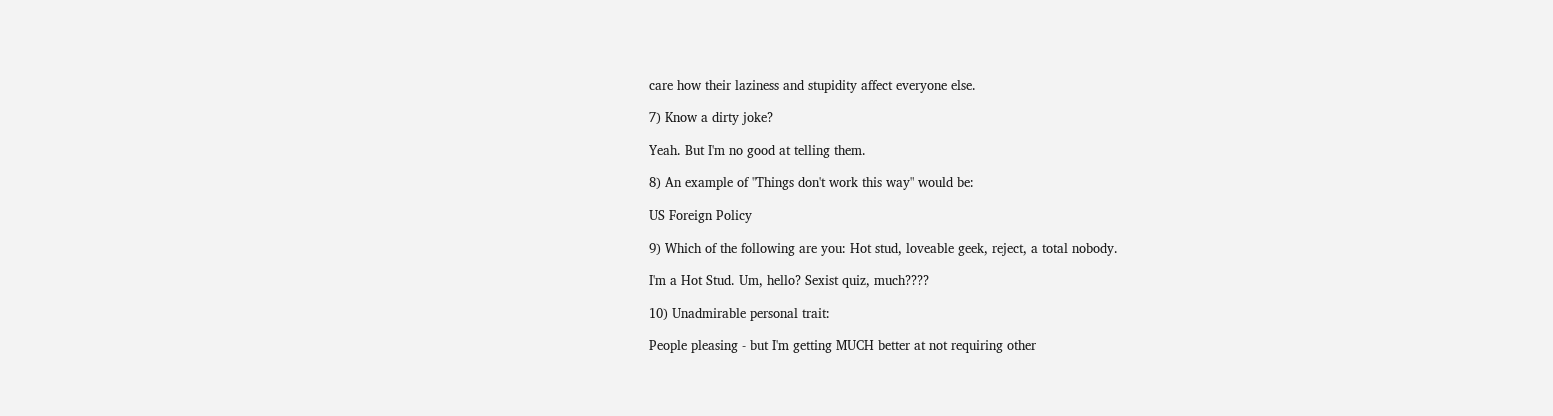care how their laziness and stupidity affect everyone else.

7) Know a dirty joke?

Yeah. But I'm no good at telling them.

8) An example of "Things don't work this way" would be:

US Foreign Policy

9) Which of the following are you: Hot stud, loveable geek, reject, a total nobody.

I'm a Hot Stud. Um, hello? Sexist quiz, much????

10) Unadmirable personal trait:

People pleasing - but I'm getting MUCH better at not requiring other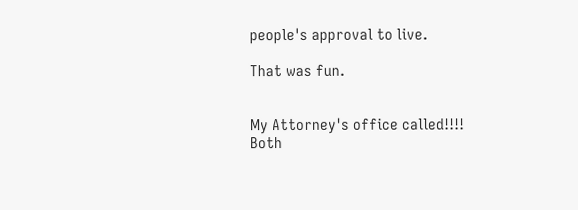people's approval to live.

That was fun.


My Attorney's office called!!!! Both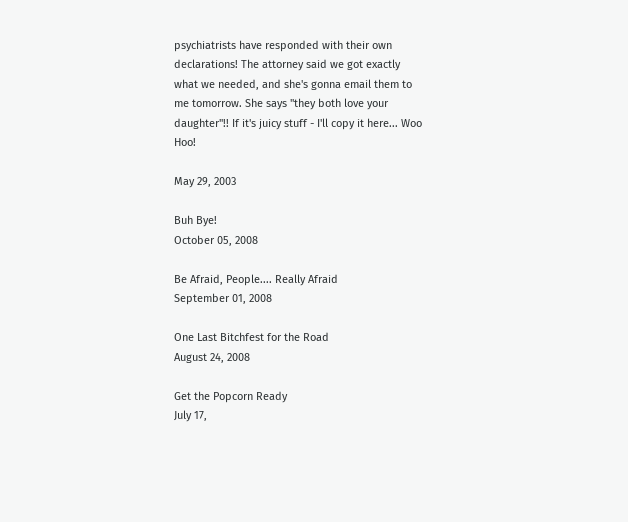psychiatrists have responded with their own declarations! The attorney said we got exactly what we needed, and she's gonna email them to me tomorrow. She says "they both love your daughter"!! If it's juicy stuff - I'll copy it here... Woo Hoo!

May 29, 2003

Buh Bye!
October 05, 2008

Be Afraid, People.... Really Afraid
September 01, 2008

One Last Bitchfest for the Road
August 24, 2008

Get the Popcorn Ready
July 17,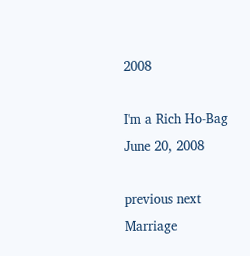2008

I'm a Rich Ho-Bag
June 20, 2008

previous next
Marriage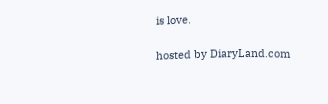is love.

hosted by DiaryLand.com